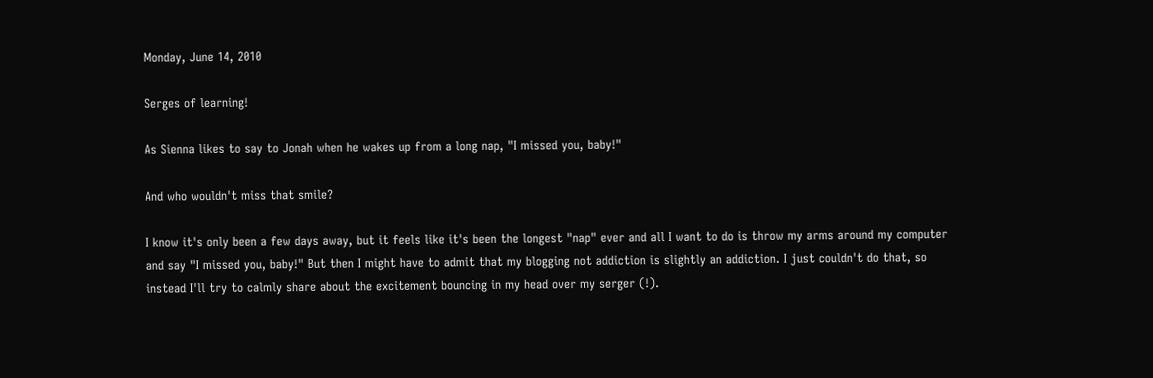Monday, June 14, 2010

Serges of learning!

As Sienna likes to say to Jonah when he wakes up from a long nap, "I missed you, baby!"

And who wouldn't miss that smile?

I know it's only been a few days away, but it feels like it's been the longest "nap" ever and all I want to do is throw my arms around my computer and say "I missed you, baby!" But then I might have to admit that my blogging not addiction is slightly an addiction. I just couldn't do that, so instead I'll try to calmly share about the excitement bouncing in my head over my serger (!).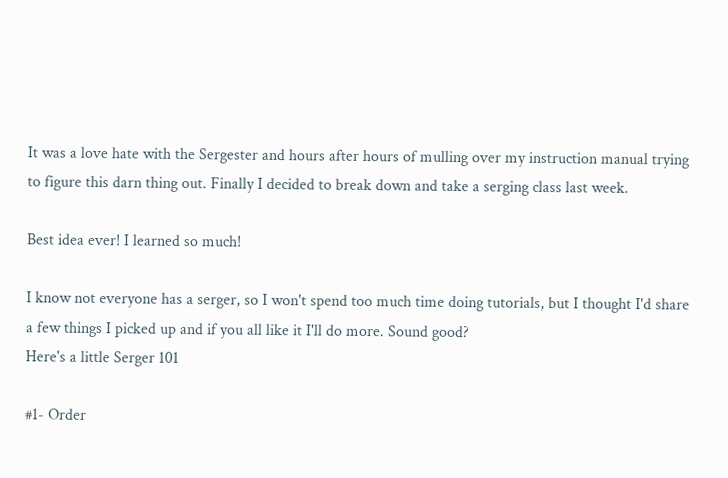It was a love hate with the Sergester and hours after hours of mulling over my instruction manual trying to figure this darn thing out. Finally I decided to break down and take a serging class last week.

Best idea ever! I learned so much!

I know not everyone has a serger, so I won't spend too much time doing tutorials, but I thought I'd share a few things I picked up and if you all like it I'll do more. Sound good?
Here's a little Serger 101

#1- Order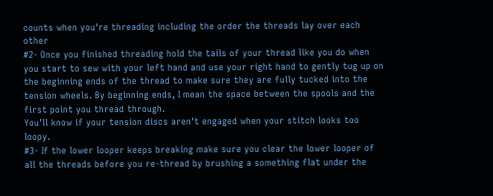counts when you're threading including the order the threads lay over each other
#2- Once you finished threading hold the tails of your thread like you do when you start to sew with your left hand and use your right hand to gently tug up on the beginning ends of the thread to make sure they are fully tucked into the tension wheels. By beginning ends, I mean the space between the spools and the first point you thread through.
You'll know if your tension discs aren't engaged when your stitch looks too loopy.
#3- If the lower looper keeps breaking make sure you clear the lower looper of all the threads before you re-thread by brushing a something flat under the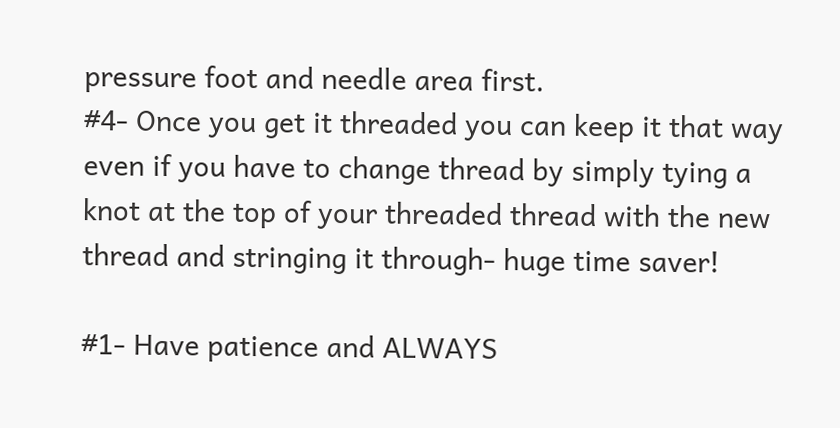pressure foot and needle area first.
#4- Once you get it threaded you can keep it that way even if you have to change thread by simply tying a knot at the top of your threaded thread with the new thread and stringing it through- huge time saver!

#1- Have patience and ALWAYS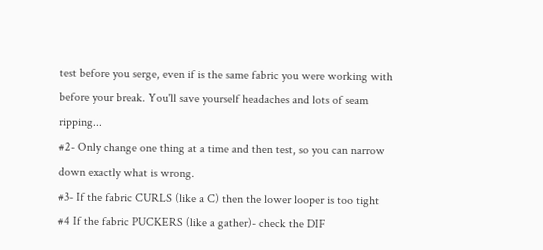test before you serge, even if is the same fabric you were working with before your break. You'll save yourself headaches and lots of seam ripping...
#2- Only change one thing at a time and then test, so you can narrow down exactly what is wrong.
#3- If the fabric CURLS (like a C) then the lower looper is too tight
#4 If the fabric PUCKERS (like a gather)- check the DIF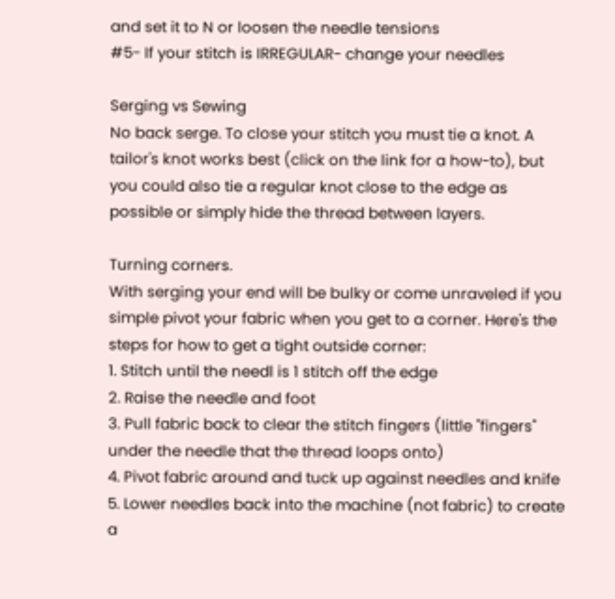and set it to N or loosen the needle tensions
#5- If your stitch is IRREGULAR- change your needles

Serging vs Sewing
No back serge. To close your stitch you must tie a knot. A tailor's knot works best (click on the link for a how-to), but you could also tie a regular knot close to the edge as possible or simply hide the thread between layers.

Turning corners.
With serging your end will be bulky or come unraveled if you simple pivot your fabric when you get to a corner. Here's the steps for how to get a tight outside corner:
1. Stitch until the needl is 1 stitch off the edge
2. Raise the needle and foot
3. Pull fabric back to clear the stitch fingers (little "fingers" under the needle that the thread loops onto)
4. Pivot fabric around and tuck up against needles and knife
5. Lower needles back into the machine (not fabric) to create a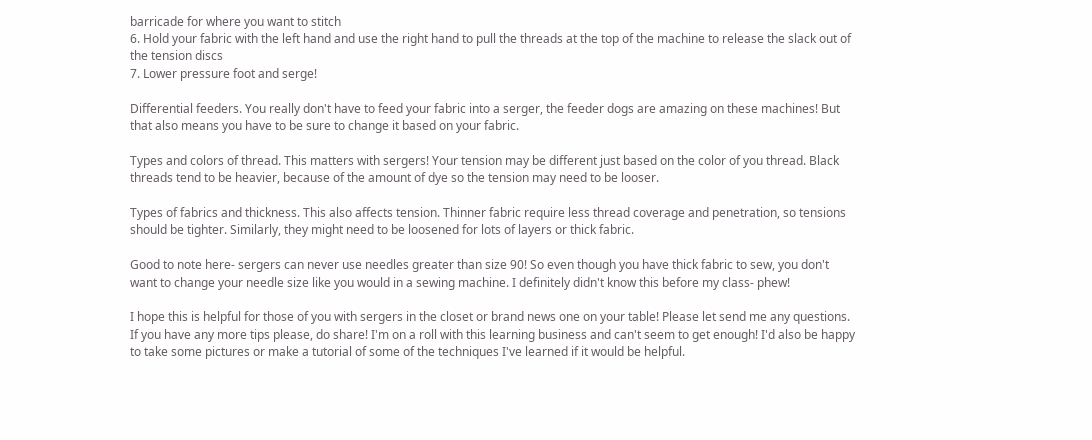barricade for where you want to stitch
6. Hold your fabric with the left hand and use the right hand to pull the threads at the top of the machine to release the slack out of the tension discs
7. Lower pressure foot and serge!

Differential feeders. You really don't have to feed your fabric into a serger, the feeder dogs are amazing on these machines! But that also means you have to be sure to change it based on your fabric.

Types and colors of thread. This matters with sergers! Your tension may be different just based on the color of you thread. Black threads tend to be heavier, because of the amount of dye so the tension may need to be looser.

Types of fabrics and thickness. This also affects tension. Thinner fabric require less thread coverage and penetration, so tensions should be tighter. Similarly, they might need to be loosened for lots of layers or thick fabric.

Good to note here- sergers can never use needles greater than size 90! So even though you have thick fabric to sew, you don't want to change your needle size like you would in a sewing machine. I definitely didn't know this before my class- phew!

I hope this is helpful for those of you with sergers in the closet or brand news one on your table! Please let send me any questions. If you have any more tips please, do share! I'm on a roll with this learning business and can't seem to get enough! I'd also be happy to take some pictures or make a tutorial of some of the techniques I've learned if it would be helpful.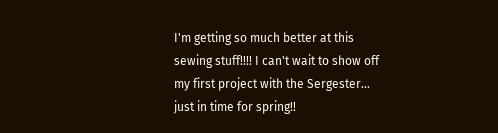I'm getting so much better at this sewing stuff!!!! I can't wait to show off my first project with the Sergester... just in time for spring!!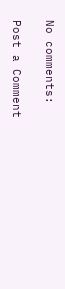No comments:

Post a Comment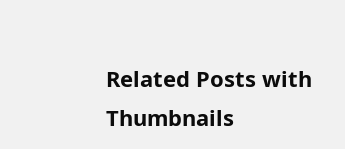Related Posts with Thumbnails